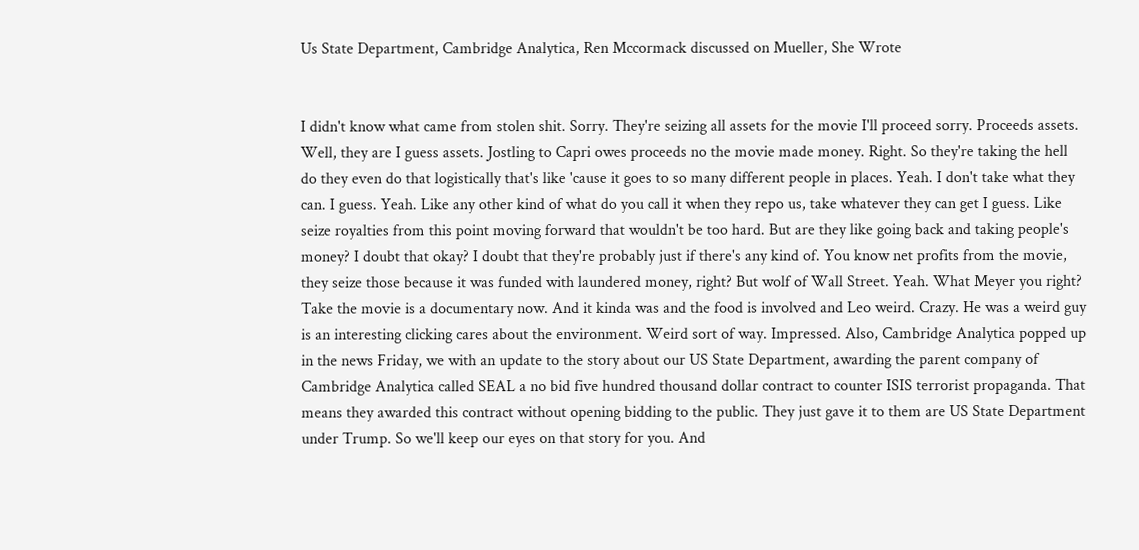Us State Department, Cambridge Analytica, Ren Mccormack discussed on Mueller, She Wrote


I didn't know what came from stolen shit. Sorry. They're seizing all assets for the movie I'll proceed sorry. Proceeds assets. Well, they are I guess assets. Jostling to Capri owes proceeds no the movie made money. Right. So they're taking the hell do they even do that logistically that's like 'cause it goes to so many different people in places. Yeah. I don't take what they can. I guess. Yeah. Like any other kind of what do you call it when they repo us, take whatever they can get I guess. Like seize royalties from this point moving forward that wouldn't be too hard. But are they like going back and taking people's money? I doubt that okay? I doubt that they're probably just if there's any kind of. You know net profits from the movie, they seize those because it was funded with laundered money, right? But wolf of Wall Street. Yeah. What Meyer you right? Take the movie is a documentary now. And it kinda was and the food is involved and Leo weird. Crazy. He was a weird guy is an interesting clicking cares about the environment. Weird sort of way. Impressed. Also, Cambridge Analytica popped up in the news Friday, we with an update to the story about our US State Department, awarding the parent company of Cambridge Analytica called SEAL a no bid five hundred thousand dollar contract to counter ISIS terrorist propaganda. That means they awarded this contract without opening bidding to the public. They just gave it to them are US State Department under Trump. So we'll keep our eyes on that story for you. And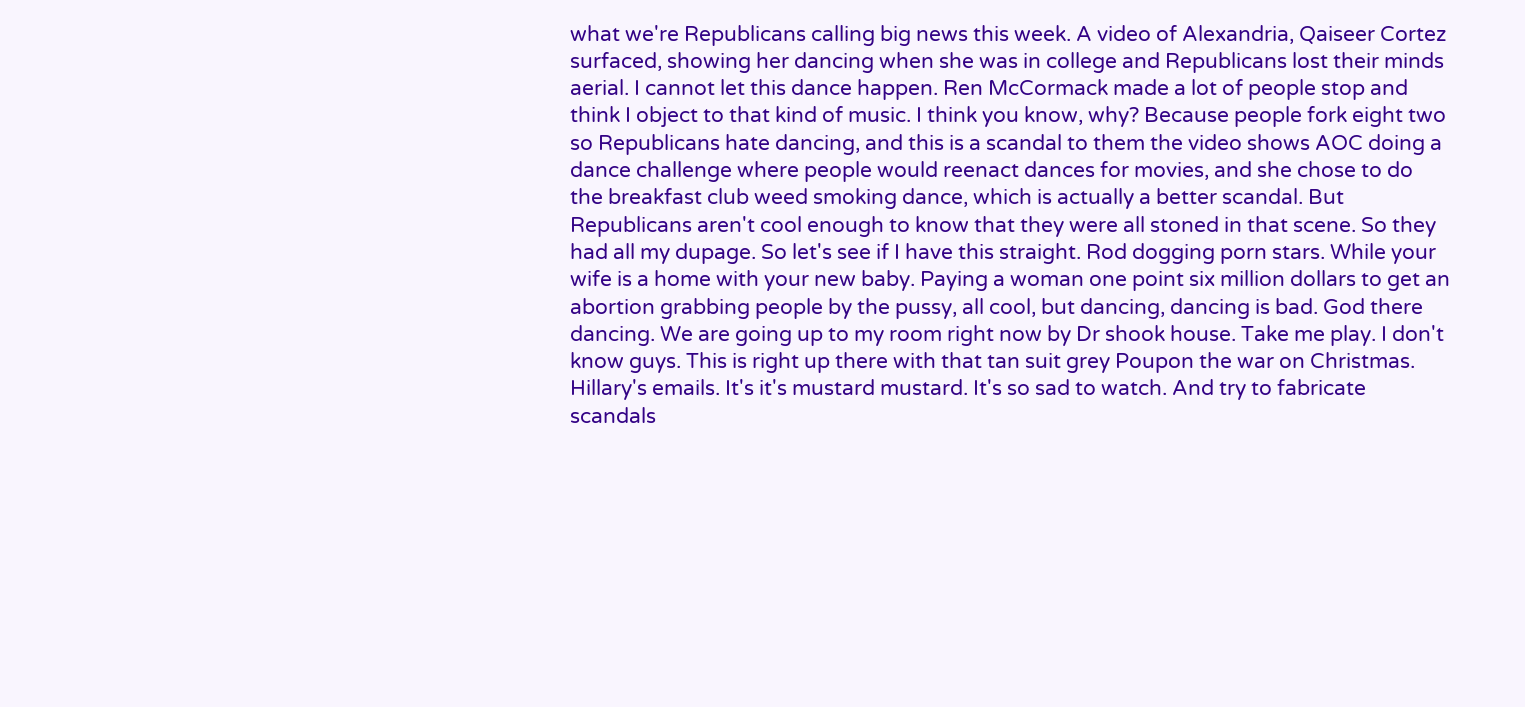what we're Republicans calling big news this week. A video of Alexandria, Qaiseer Cortez surfaced, showing her dancing when she was in college and Republicans lost their minds aerial. I cannot let this dance happen. Ren McCormack made a lot of people stop and think I object to that kind of music. I think you know, why? Because people fork eight two so Republicans hate dancing, and this is a scandal to them the video shows AOC doing a dance challenge where people would reenact dances for movies, and she chose to do the breakfast club weed smoking dance, which is actually a better scandal. But Republicans aren't cool enough to know that they were all stoned in that scene. So they had all my dupage. So let's see if I have this straight. Rod dogging porn stars. While your wife is a home with your new baby. Paying a woman one point six million dollars to get an abortion grabbing people by the pussy, all cool, but dancing, dancing is bad. God there dancing. We are going up to my room right now by Dr shook house. Take me play. I don't know guys. This is right up there with that tan suit grey Poupon the war on Christmas. Hillary's emails. It's it's mustard mustard. It's so sad to watch. And try to fabricate scandals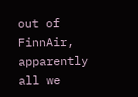out of FinnAir, apparently all we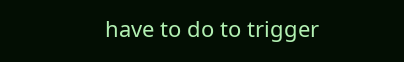have to do to trigger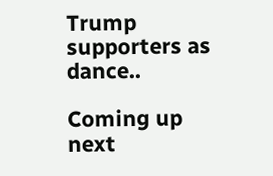Trump supporters as dance..

Coming up next